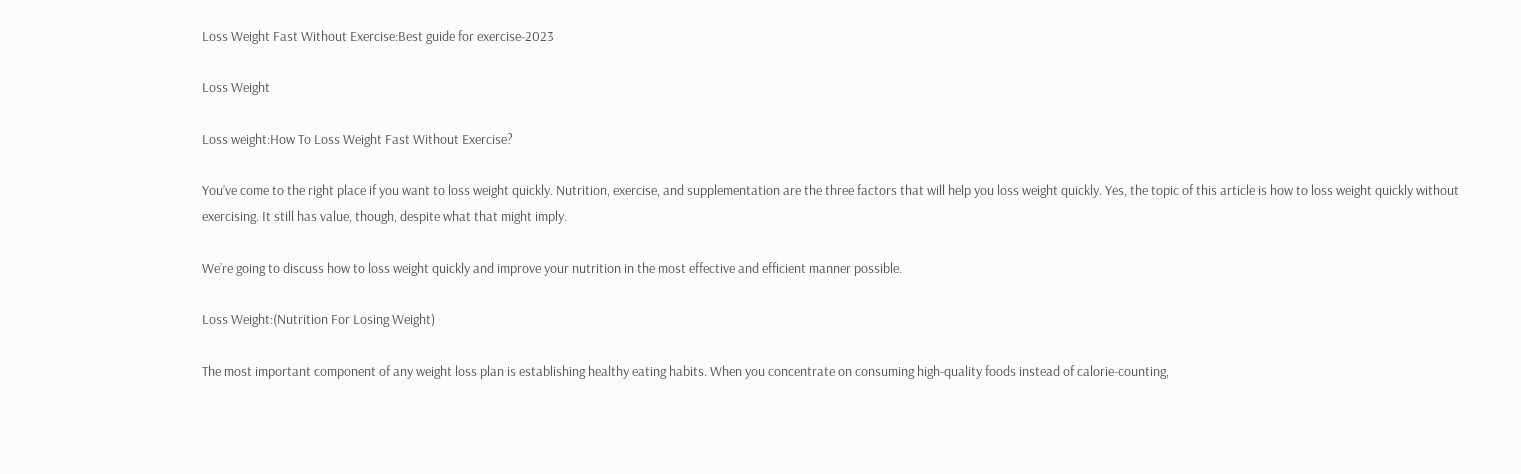Loss Weight Fast Without Exercise:Best guide for exercise-2023

Loss Weight

Loss weight:How To Loss Weight Fast Without Exercise?

You’ve come to the right place if you want to loss weight quickly. Nutrition, exercise, and supplementation are the three factors that will help you loss weight quickly. Yes, the topic of this article is how to loss weight quickly without exercising. It still has value, though, despite what that might imply.

We’re going to discuss how to loss weight quickly and improve your nutrition in the most effective and efficient manner possible.

Loss Weight:(Nutrition For Losing Weight)

The most important component of any weight loss plan is establishing healthy eating habits. When you concentrate on consuming high-quality foods instead of calorie-counting,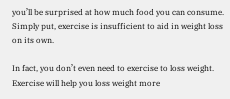you’ll be surprised at how much food you can consume. Simply put, exercise is insufficient to aid in weight loss on its own.

In fact, you don’t even need to exercise to loss weight. Exercise will help you loss weight more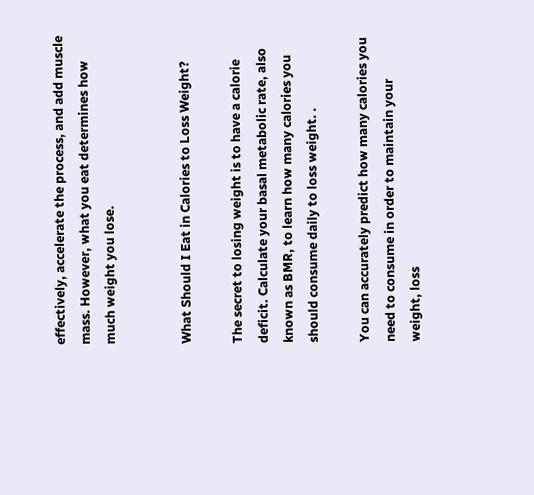effectively, accelerate the process, and add muscle mass. However, what you eat determines how much weight you lose.


What Should I Eat in Calories to Loss Weight?

The secret to losing weight is to have a calorie deficit. Calculate your basal metabolic rate, also known as BMR, to learn how many calories you should consume daily to loss weight. .

You can accurately predict how many calories you need to consume in order to maintain your weight, loss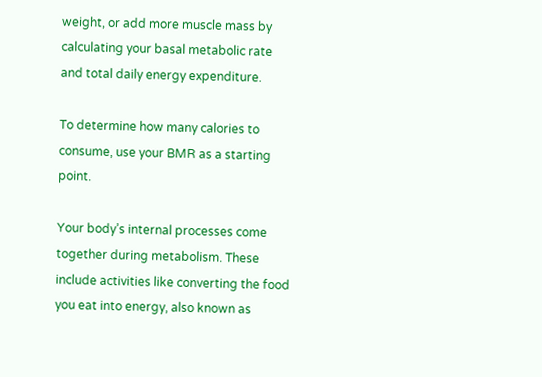weight, or add more muscle mass by calculating your basal metabolic rate and total daily energy expenditure.

To determine how many calories to consume, use your BMR as a starting point.

Your body’s internal processes come together during metabolism. These include activities like converting the food you eat into energy, also known as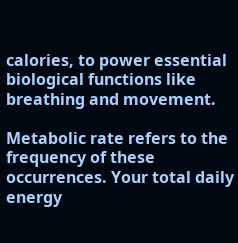calories, to power essential biological functions like breathing and movement.

Metabolic rate refers to the frequency of these occurrences. Your total daily energy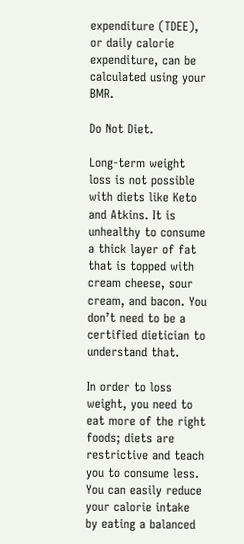expenditure (TDEE), or daily calorie expenditure, can be calculated using your BMR.

Do Not Diet.

Long-term weight loss is not possible with diets like Keto and Atkins. It is unhealthy to consume a thick layer of fat that is topped with cream cheese, sour cream, and bacon. You don’t need to be a certified dietician to understand that.

In order to loss weight, you need to eat more of the right foods; diets are restrictive and teach you to consume less. You can easily reduce your calorie intake by eating a balanced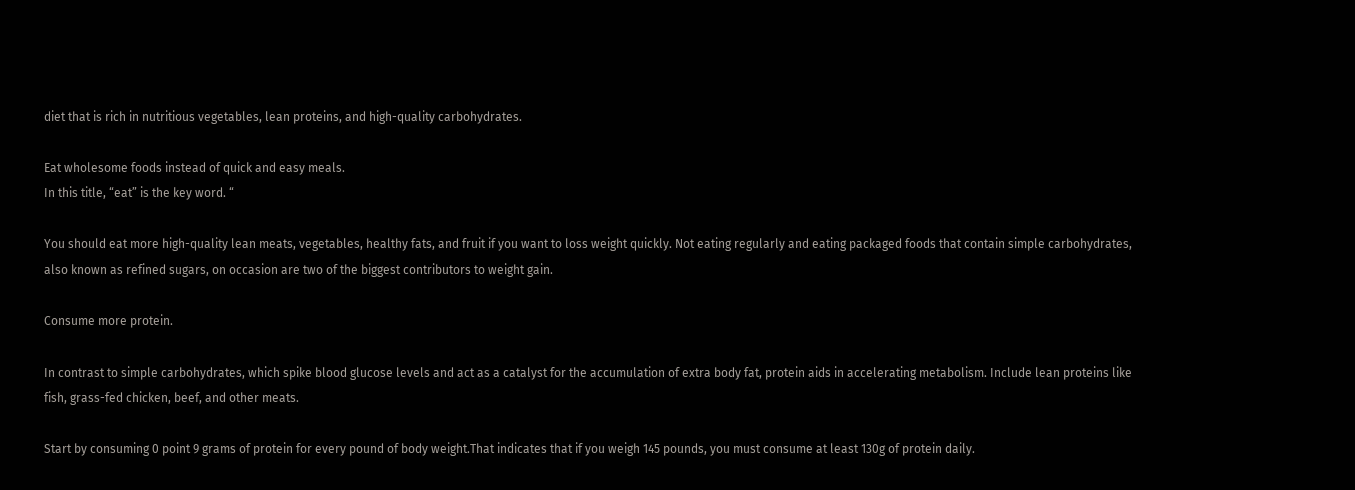diet that is rich in nutritious vegetables, lean proteins, and high-quality carbohydrates.

Eat wholesome foods instead of quick and easy meals.
In this title, “eat” is the key word. “

You should eat more high-quality lean meats, vegetables, healthy fats, and fruit if you want to loss weight quickly. Not eating regularly and eating packaged foods that contain simple carbohydrates, also known as refined sugars, on occasion are two of the biggest contributors to weight gain.

Consume more protein.

In contrast to simple carbohydrates, which spike blood glucose levels and act as a catalyst for the accumulation of extra body fat, protein aids in accelerating metabolism. Include lean proteins like fish, grass-fed chicken, beef, and other meats.

Start by consuming 0 point 9 grams of protein for every pound of body weight.That indicates that if you weigh 145 pounds, you must consume at least 130g of protein daily.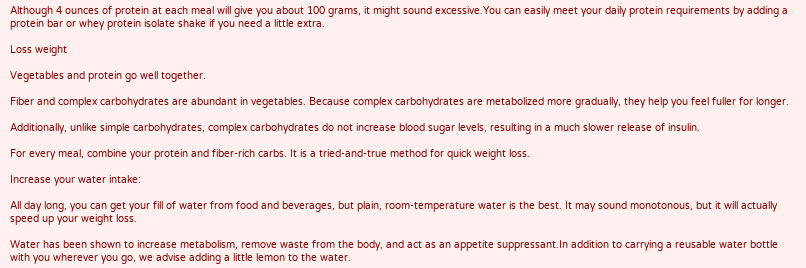Although 4 ounces of protein at each meal will give you about 100 grams, it might sound excessive.You can easily meet your daily protein requirements by adding a protein bar or whey protein isolate shake if you need a little extra.

Loss weight

Vegetables and protein go well together.

Fiber and complex carbohydrates are abundant in vegetables. Because complex carbohydrates are metabolized more gradually, they help you feel fuller for longer.

Additionally, unlike simple carbohydrates, complex carbohydrates do not increase blood sugar levels, resulting in a much slower release of insulin.

For every meal, combine your protein and fiber-rich carbs. It is a tried-and-true method for quick weight loss.

Increase your water intake:

All day long, you can get your fill of water from food and beverages, but plain, room-temperature water is the best. It may sound monotonous, but it will actually speed up your weight loss.

Water has been shown to increase metabolism, remove waste from the body, and act as an appetite suppressant.In addition to carrying a reusable water bottle with you wherever you go, we advise adding a little lemon to the water.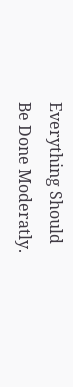Everything Should Be Done Moderatly.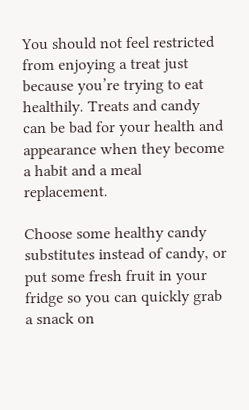You should not feel restricted from enjoying a treat just because you’re trying to eat healthily. Treats and candy can be bad for your health and appearance when they become a habit and a meal replacement.

Choose some healthy candy substitutes instead of candy, or put some fresh fruit in your fridge so you can quickly grab a snack on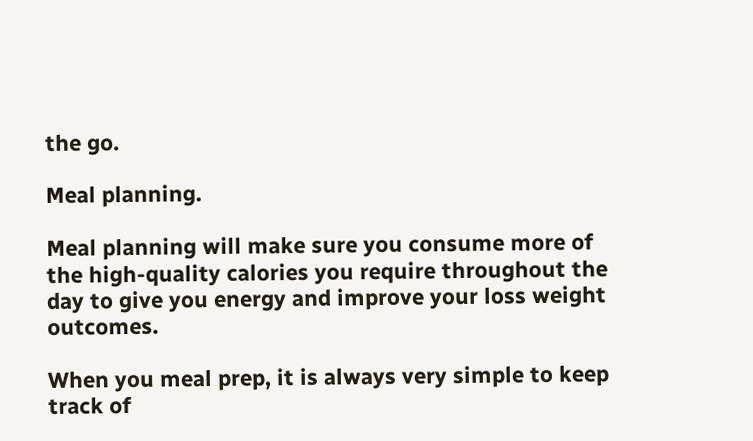the go.

Meal planning.

Meal planning will make sure you consume more of the high-quality calories you require throughout the day to give you energy and improve your loss weight  outcomes.

When you meal prep, it is always very simple to keep track of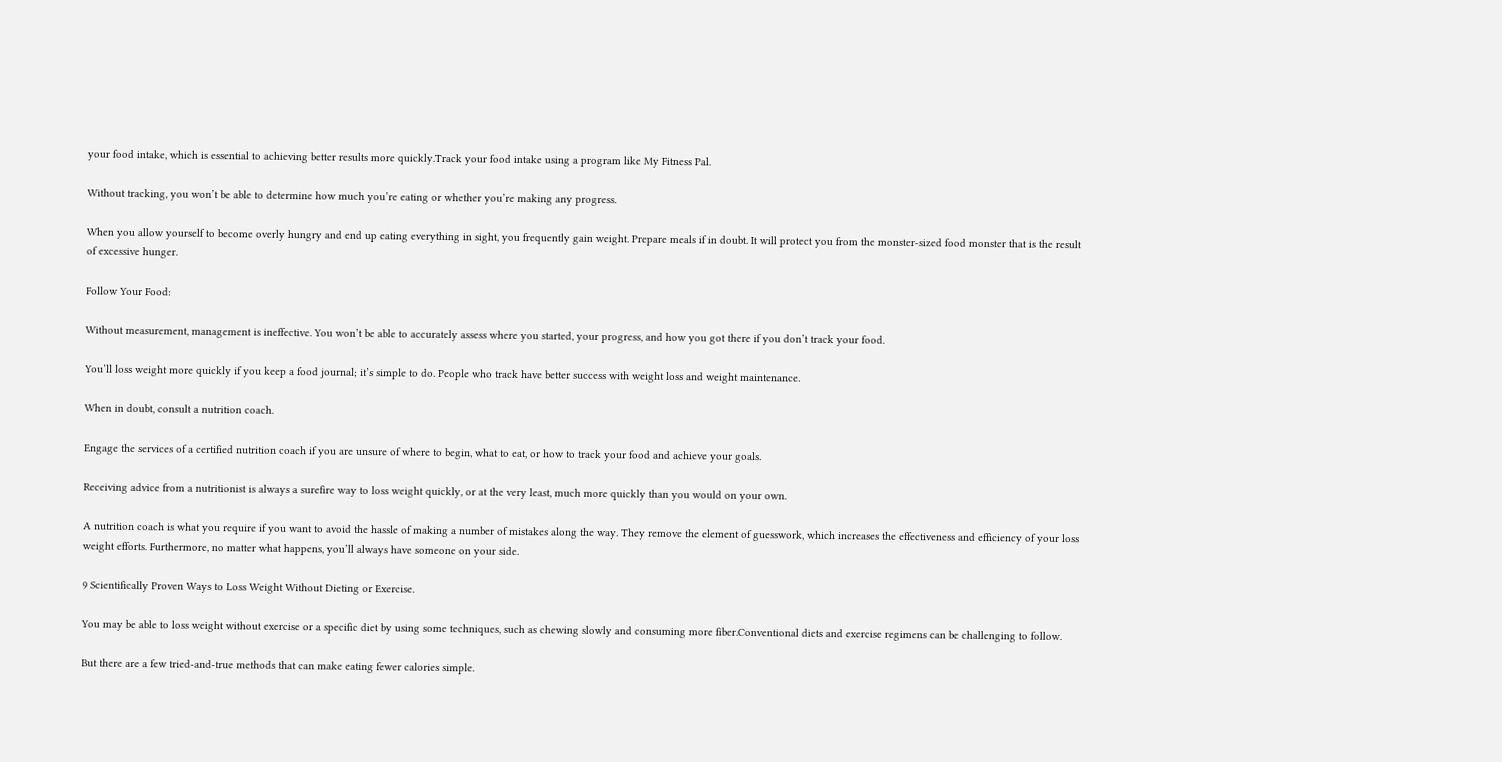your food intake, which is essential to achieving better results more quickly.Track your food intake using a program like My Fitness Pal.

Without tracking, you won’t be able to determine how much you’re eating or whether you’re making any progress.

When you allow yourself to become overly hungry and end up eating everything in sight, you frequently gain weight. Prepare meals if in doubt. It will protect you from the monster-sized food monster that is the result of excessive hunger.

Follow Your Food:

Without measurement, management is ineffective. You won’t be able to accurately assess where you started, your progress, and how you got there if you don’t track your food.

You’ll loss weight more quickly if you keep a food journal; it’s simple to do. People who track have better success with weight loss and weight maintenance.

When in doubt, consult a nutrition coach.

Engage the services of a certified nutrition coach if you are unsure of where to begin, what to eat, or how to track your food and achieve your goals.

Receiving advice from a nutritionist is always a surefire way to loss weight quickly, or at the very least, much more quickly than you would on your own.

A nutrition coach is what you require if you want to avoid the hassle of making a number of mistakes along the way. They remove the element of guesswork, which increases the effectiveness and efficiency of your loss weight efforts. Furthermore, no matter what happens, you’ll always have someone on your side.

9 Scientifically Proven Ways to Loss Weight Without Dieting or Exercise.

You may be able to loss weight without exercise or a specific diet by using some techniques, such as chewing slowly and consuming more fiber.Conventional diets and exercise regimens can be challenging to follow.

But there are a few tried-and-true methods that can make eating fewer calories simple.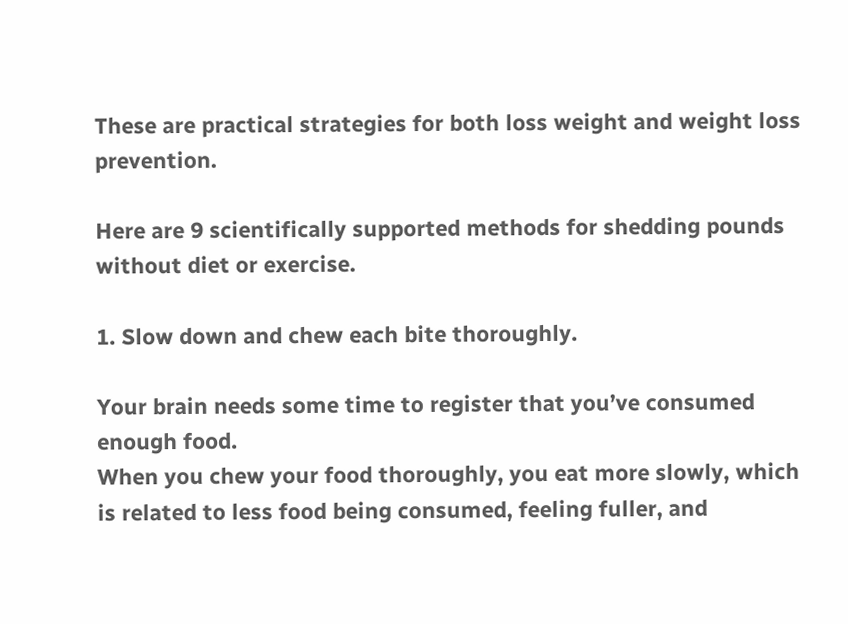These are practical strategies for both loss weight and weight loss prevention.

Here are 9 scientifically supported methods for shedding pounds without diet or exercise.

1. Slow down and chew each bite thoroughly.

Your brain needs some time to register that you’ve consumed enough food.
When you chew your food thoroughly, you eat more slowly, which is related to less food being consumed, feeling fuller, and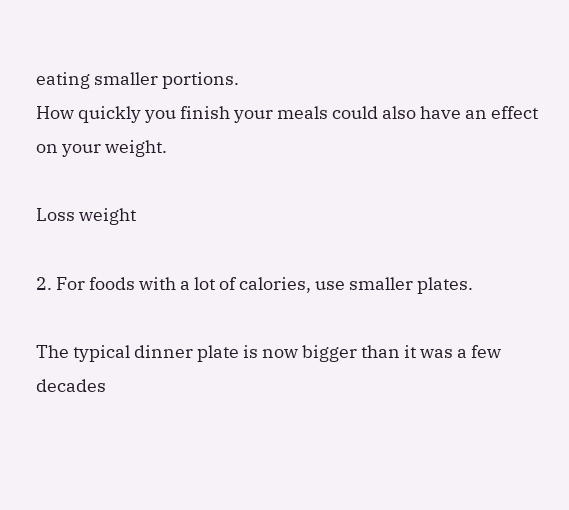eating smaller portions.
How quickly you finish your meals could also have an effect on your weight.

Loss weight

2. For foods with a lot of calories, use smaller plates.

The typical dinner plate is now bigger than it was a few decades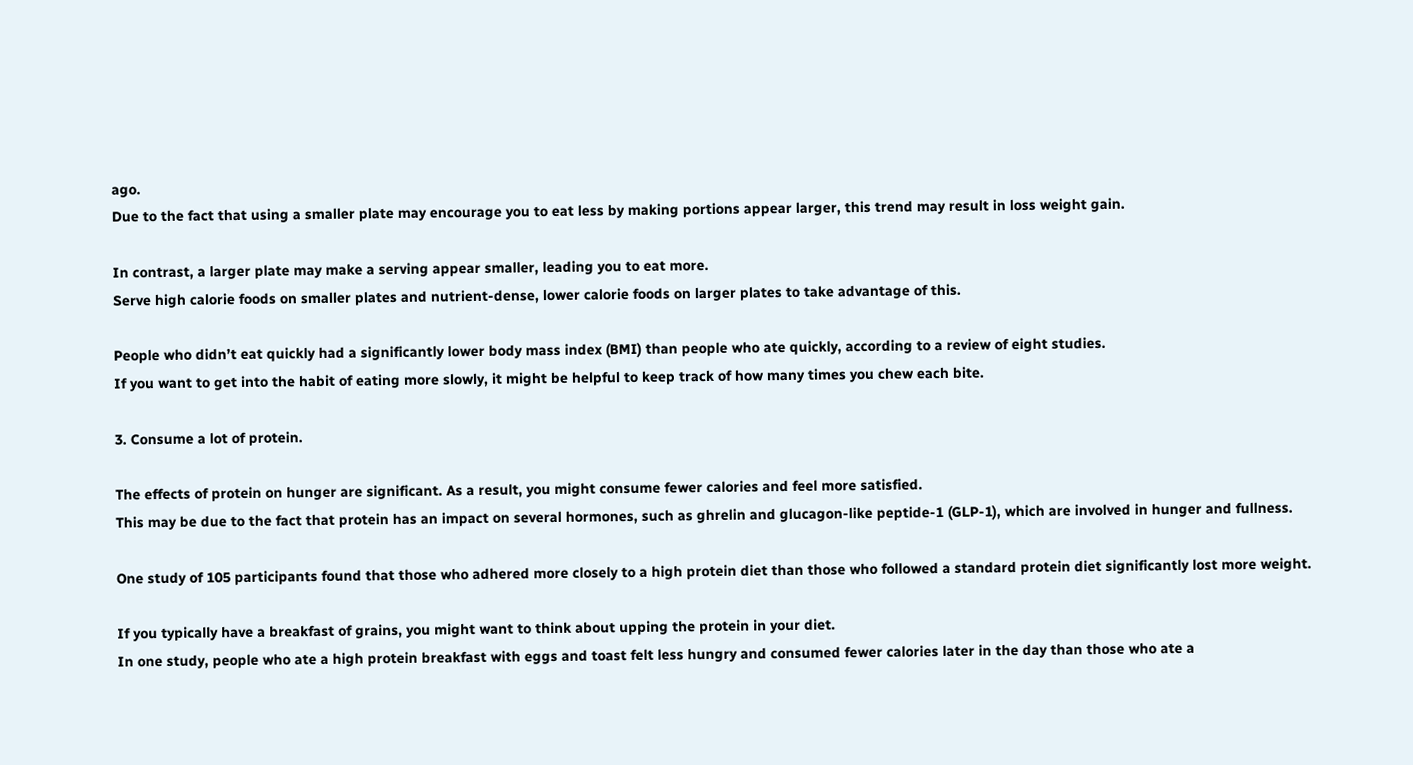ago.
Due to the fact that using a smaller plate may encourage you to eat less by making portions appear larger, this trend may result in loss weight gain.

In contrast, a larger plate may make a serving appear smaller, leading you to eat more.
Serve high calorie foods on smaller plates and nutrient-dense, lower calorie foods on larger plates to take advantage of this.

People who didn’t eat quickly had a significantly lower body mass index (BMI) than people who ate quickly, according to a review of eight studies.
If you want to get into the habit of eating more slowly, it might be helpful to keep track of how many times you chew each bite.

3. Consume a lot of protein.

The effects of protein on hunger are significant. As a result, you might consume fewer calories and feel more satisfied.
This may be due to the fact that protein has an impact on several hormones, such as ghrelin and glucagon-like peptide-1 (GLP-1), which are involved in hunger and fullness.

One study of 105 participants found that those who adhered more closely to a high protein diet than those who followed a standard protein diet significantly lost more weight.

If you typically have a breakfast of grains, you might want to think about upping the protein in your diet.
In one study, people who ate a high protein breakfast with eggs and toast felt less hungry and consumed fewer calories later in the day than those who ate a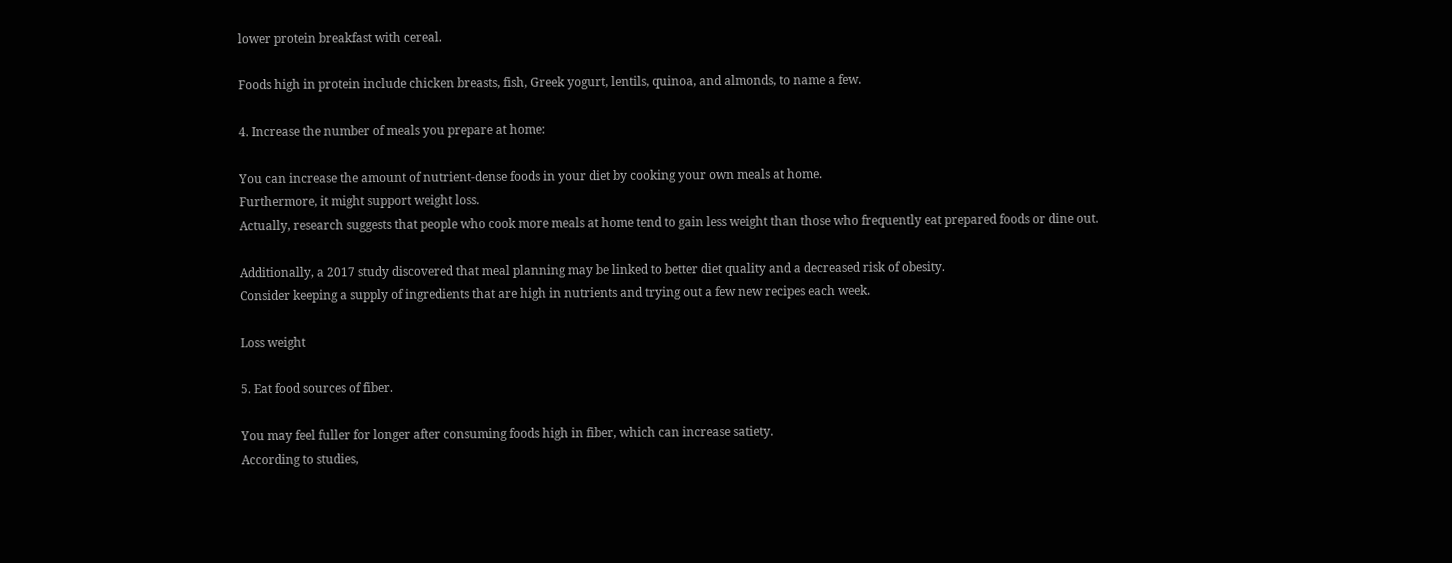lower protein breakfast with cereal.

Foods high in protein include chicken breasts, fish, Greek yogurt, lentils, quinoa, and almonds, to name a few.

4. Increase the number of meals you prepare at home:

You can increase the amount of nutrient-dense foods in your diet by cooking your own meals at home.
Furthermore, it might support weight loss.
Actually, research suggests that people who cook more meals at home tend to gain less weight than those who frequently eat prepared foods or dine out.

Additionally, a 2017 study discovered that meal planning may be linked to better diet quality and a decreased risk of obesity.
Consider keeping a supply of ingredients that are high in nutrients and trying out a few new recipes each week.

Loss weight

5. Eat food sources of fiber.

You may feel fuller for longer after consuming foods high in fiber, which can increase satiety.
According to studies,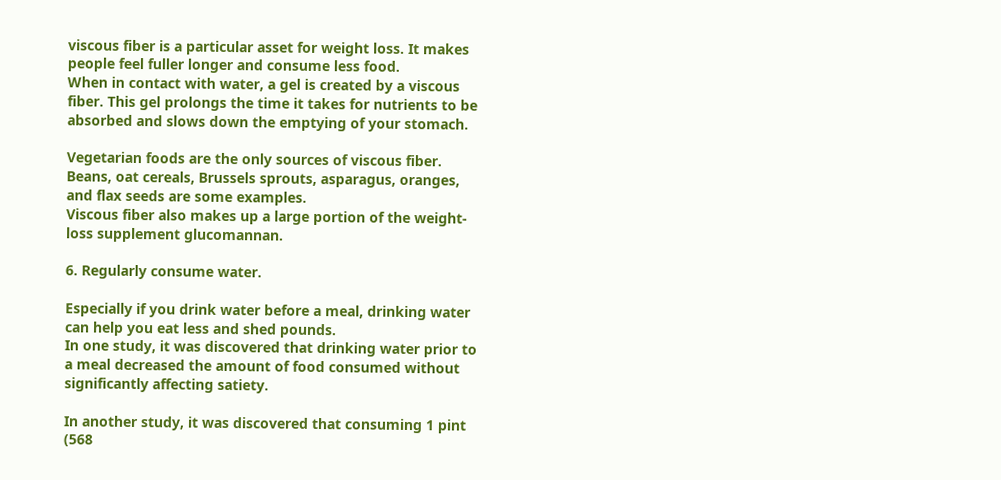viscous fiber is a particular asset for weight loss. It makes people feel fuller longer and consume less food.
When in contact with water, a gel is created by a viscous fiber. This gel prolongs the time it takes for nutrients to be absorbed and slows down the emptying of your stomach.

Vegetarian foods are the only sources of viscous fiber. Beans, oat cereals, Brussels sprouts, asparagus, oranges, and flax seeds are some examples.
Viscous fiber also makes up a large portion of the weight-loss supplement glucomannan.

6. Regularly consume water.

Especially if you drink water before a meal, drinking water can help you eat less and shed pounds.
In one study, it was discovered that drinking water prior to a meal decreased the amount of food consumed without significantly affecting satiety.

In another study, it was discovered that consuming 1 pint (568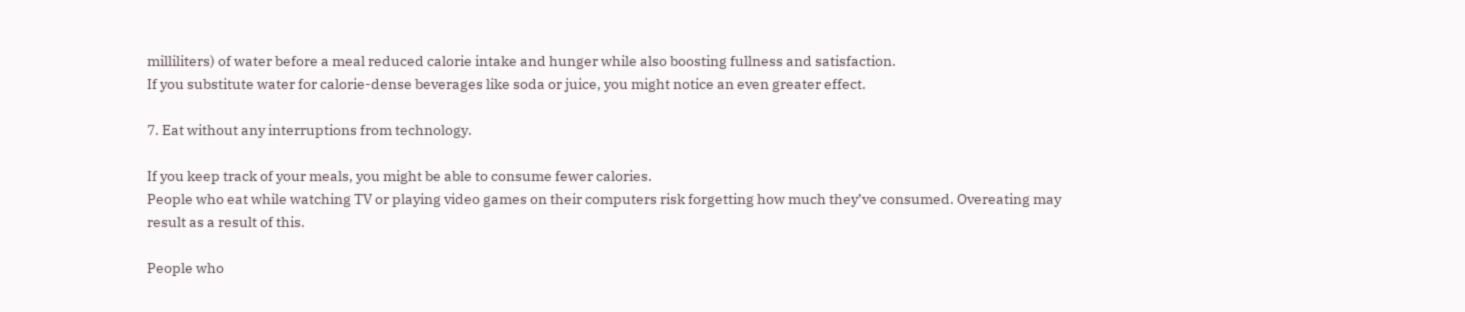milliliters) of water before a meal reduced calorie intake and hunger while also boosting fullness and satisfaction.
If you substitute water for calorie-dense beverages like soda or juice, you might notice an even greater effect.

7. Eat without any interruptions from technology.

If you keep track of your meals, you might be able to consume fewer calories.
People who eat while watching TV or playing video games on their computers risk forgetting how much they’ve consumed. Overeating may result as a result of this.

People who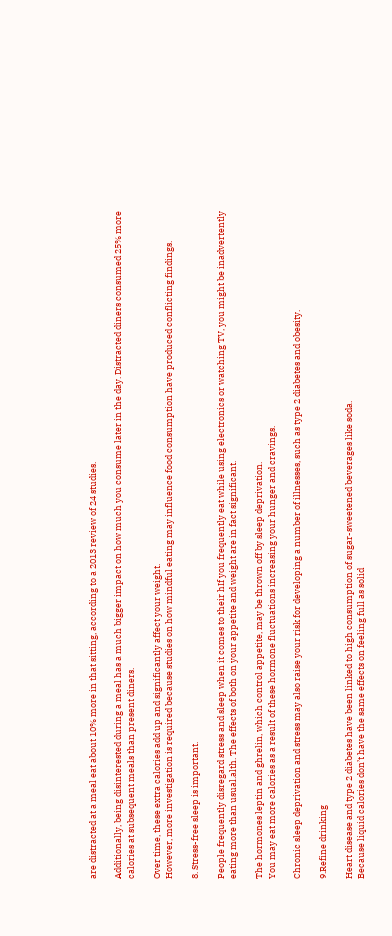are distracted at a meal eat about 10% more in that sitting, according to a 2013 review of 24 studies.

Additionally, being disinterested during a meal has a much bigger impact on how much you consume later in the day. Distracted diners consumed 25% more calories at subsequent meals than present diners.

Over time, these extra calories add up and significantly affect your weight.
However, more investigation is required because studies on how mindful eating may influence food consumption have produced conflicting findings.

8. Stress-free sleep is important.

People frequently disregard stress and sleep when it comes to their hIf you frequently eat while using electronics or watching TV, you might be inadvertently eating more than usual.alth. The effects of both on your appetite and weight are in fact significant.

The hormones leptin and ghrelin, which control appetite, may be thrown off by sleep deprivation.
You may eat more calories as a result of these hormone fluctuations increasing your hunger and cravings.

Chronic sleep deprivation and stress may also raise your risk for developing a number of illnesses, such as type 2 diabetes and obesity.

9.Refine drinking

Heart disease and type 2 diabetes have been linked to high consumption of sugar-sweetened beverages like soda.
Because liquid calories don’t have the same effects on feeling full as solid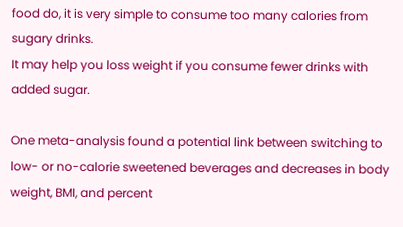food do, it is very simple to consume too many calories from sugary drinks.
It may help you loss weight if you consume fewer drinks with added sugar.

One meta-analysis found a potential link between switching to low- or no-calorie sweetened beverages and decreases in body weight, BMI, and percent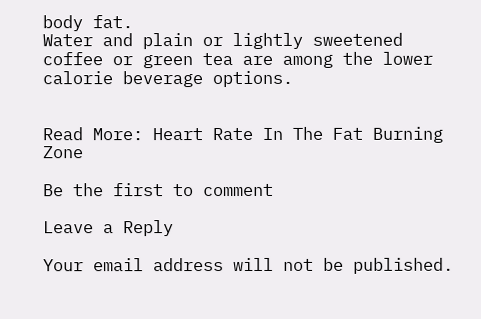body fat.
Water and plain or lightly sweetened coffee or green tea are among the lower calorie beverage options.


Read More: Heart Rate In The Fat Burning Zone

Be the first to comment

Leave a Reply

Your email address will not be published.